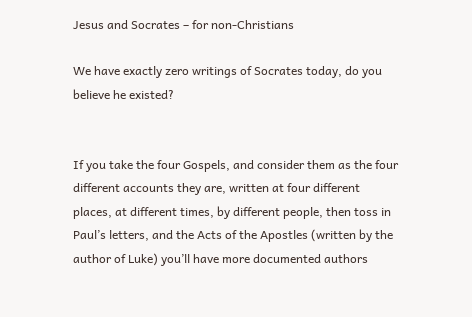Jesus and Socrates – for non-Christians

We have exactly zero writings of Socrates today, do you believe he existed?


If you take the four Gospels, and consider them as the four different accounts they are, written at four different places, at different times, by different people, then toss in Paul’s letters, and the Acts of the Apostles (written by the author of Luke) you’ll have more documented authors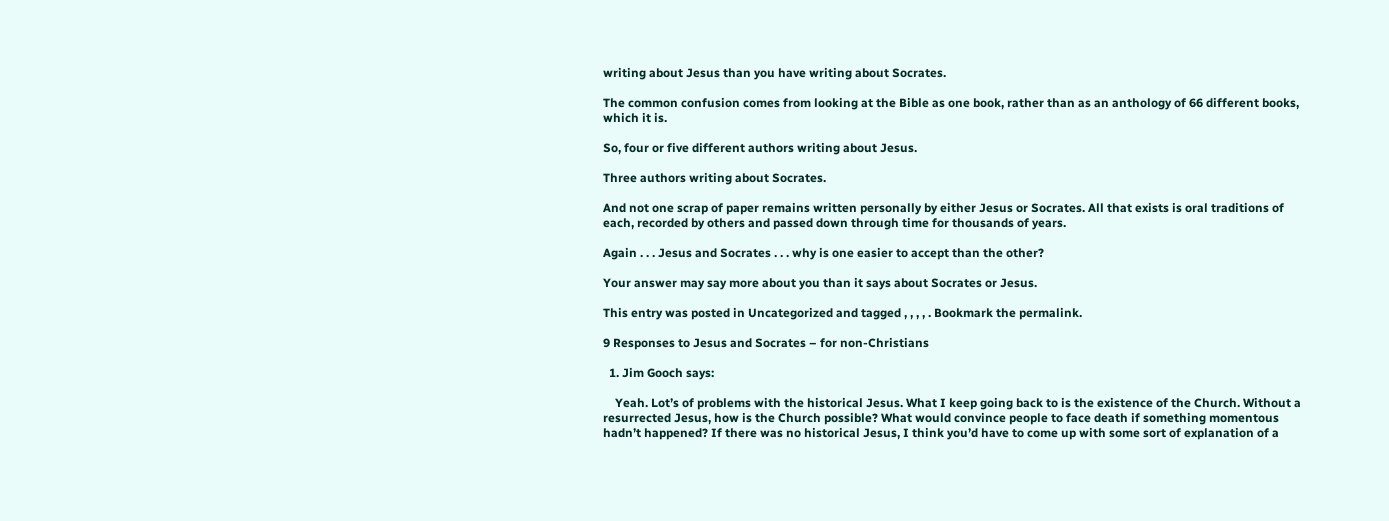writing about Jesus than you have writing about Socrates.

The common confusion comes from looking at the Bible as one book, rather than as an anthology of 66 different books, which it is.

So, four or five different authors writing about Jesus.

Three authors writing about Socrates.

And not one scrap of paper remains written personally by either Jesus or Socrates. All that exists is oral traditions of each, recorded by others and passed down through time for thousands of years.

Again . . . Jesus and Socrates . . . why is one easier to accept than the other?

Your answer may say more about you than it says about Socrates or Jesus.

This entry was posted in Uncategorized and tagged , , , , . Bookmark the permalink.

9 Responses to Jesus and Socrates – for non-Christians

  1. Jim Gooch says:

    Yeah. Lot’s of problems with the historical Jesus. What I keep going back to is the existence of the Church. Without a resurrected Jesus, how is the Church possible? What would convince people to face death if something momentous hadn’t happened? If there was no historical Jesus, I think you’d have to come up with some sort of explanation of a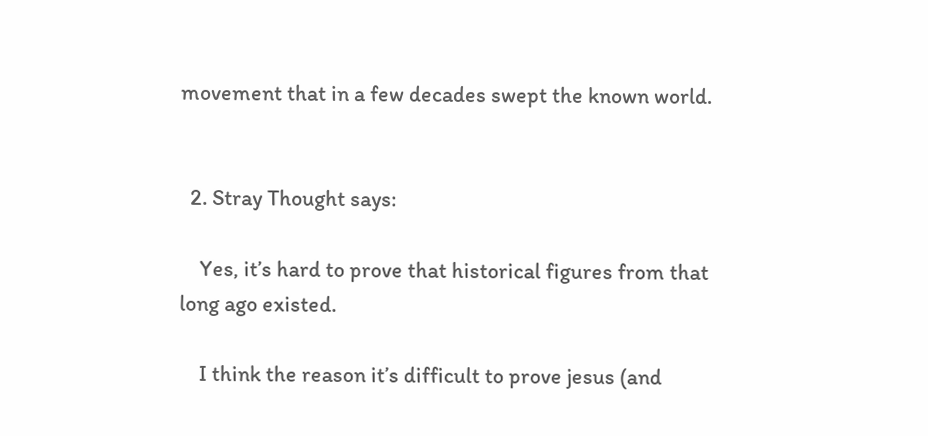movement that in a few decades swept the known world.


  2. Stray Thought says:

    Yes, it’s hard to prove that historical figures from that long ago existed.

    I think the reason it’s difficult to prove jesus (and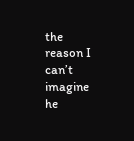the reason I can’t imagine he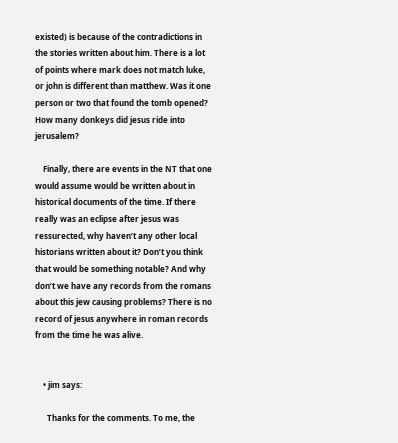existed) is because of the contradictions in the stories written about him. There is a lot of points where mark does not match luke, or john is different than matthew. Was it one person or two that found the tomb opened? How many donkeys did jesus ride into jerusalem?

    Finally, there are events in the NT that one would assume would be written about in historical documents of the time. If there really was an eclipse after jesus was ressurected, why haven’t any other local historians written about it? Don’t you think that would be something notable? And why don’t we have any records from the romans about this jew causing problems? There is no record of jesus anywhere in roman records from the time he was alive.


    • jim says:

      Thanks for the comments. To me, the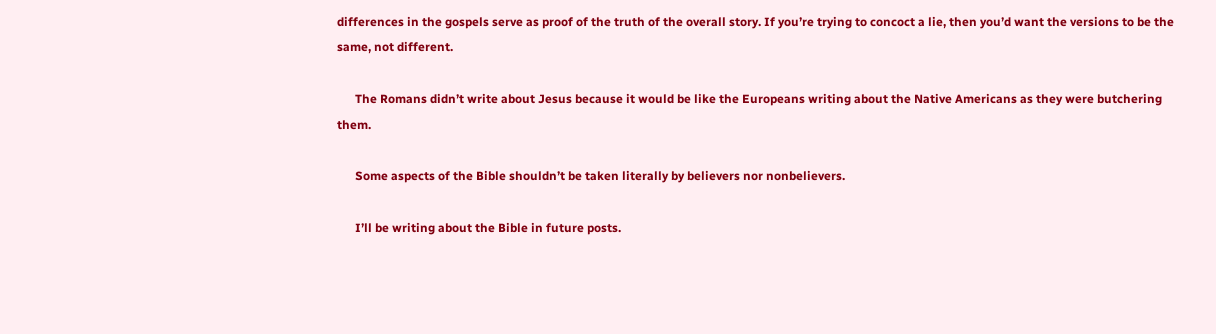differences in the gospels serve as proof of the truth of the overall story. If you’re trying to concoct a lie, then you’d want the versions to be the same, not different.

      The Romans didn’t write about Jesus because it would be like the Europeans writing about the Native Americans as they were butchering them.

      Some aspects of the Bible shouldn’t be taken literally by believers nor nonbelievers.

      I’ll be writing about the Bible in future posts.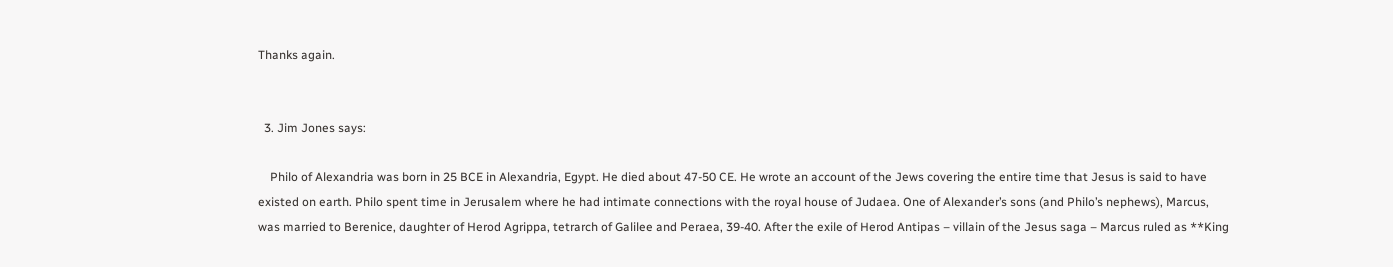Thanks again.


  3. Jim Jones says:

    Philo of Alexandria was born in 25 BCE in Alexandria, Egypt. He died about 47-50 CE. He wrote an account of the Jews covering the entire time that Jesus is said to have existed on earth. Philo spent time in Jerusalem where he had intimate connections with the royal house of Judaea. One of Alexander’s sons (and Philo’s nephews), Marcus, was married to Berenice, daughter of Herod Agrippa, tetrarch of Galilee and Peraea, 39-40. After the exile of Herod Antipas – villain of the Jesus saga – Marcus ruled as **King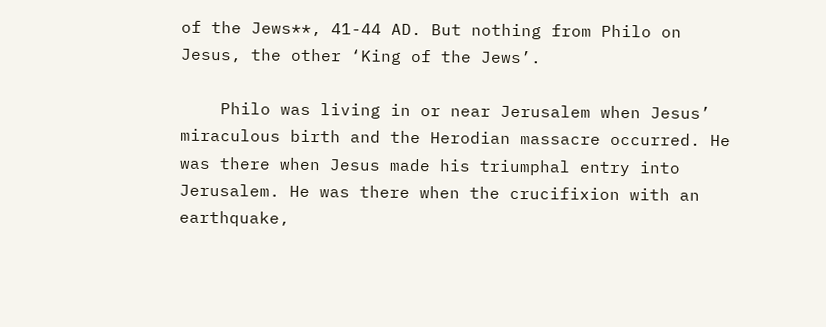of the Jews**, 41-44 AD. But nothing from Philo on Jesus, the other ‘King of the Jews’.

    Philo was living in or near Jerusalem when Jesus’ miraculous birth and the Herodian massacre occurred. He was there when Jesus made his triumphal entry into Jerusalem. He was there when the crucifixion with an earthquake,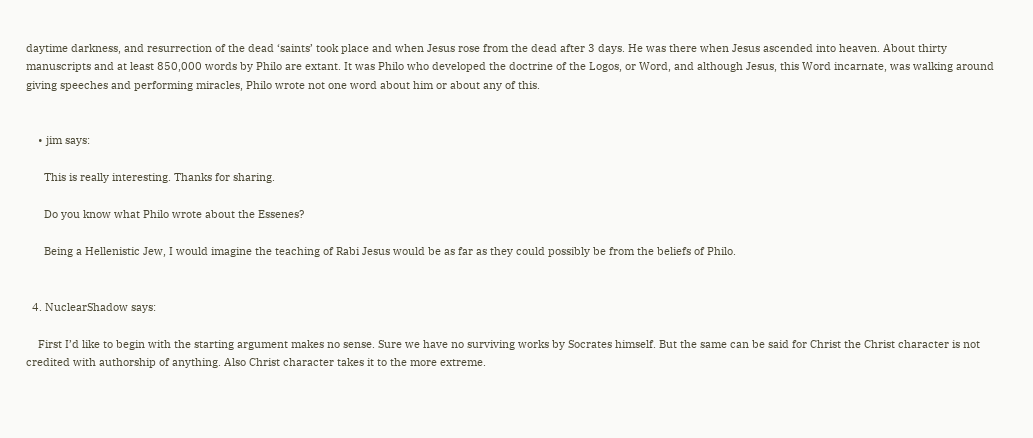daytime darkness, and resurrection of the dead ‘saints’ took place and when Jesus rose from the dead after 3 days. He was there when Jesus ascended into heaven. About thirty manuscripts and at least 850,000 words by Philo are extant. It was Philo who developed the doctrine of the Logos, or Word, and although Jesus, this Word incarnate, was walking around giving speeches and performing miracles, Philo wrote not one word about him or about any of this.


    • jim says:

      This is really interesting. Thanks for sharing.

      Do you know what Philo wrote about the Essenes?

      Being a Hellenistic Jew, I would imagine the teaching of Rabi Jesus would be as far as they could possibly be from the beliefs of Philo.


  4. NuclearShadow says:

    First I’d like to begin with the starting argument makes no sense. Sure we have no surviving works by Socrates himself. But the same can be said for Christ the Christ character is not credited with authorship of anything. Also Christ character takes it to the more extreme.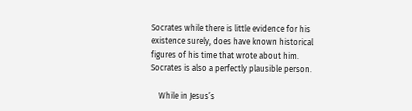Socrates while there is little evidence for his existence surely, does have known historical figures of his time that wrote about him. Socrates is also a perfectly plausible person.

    While in Jesus’s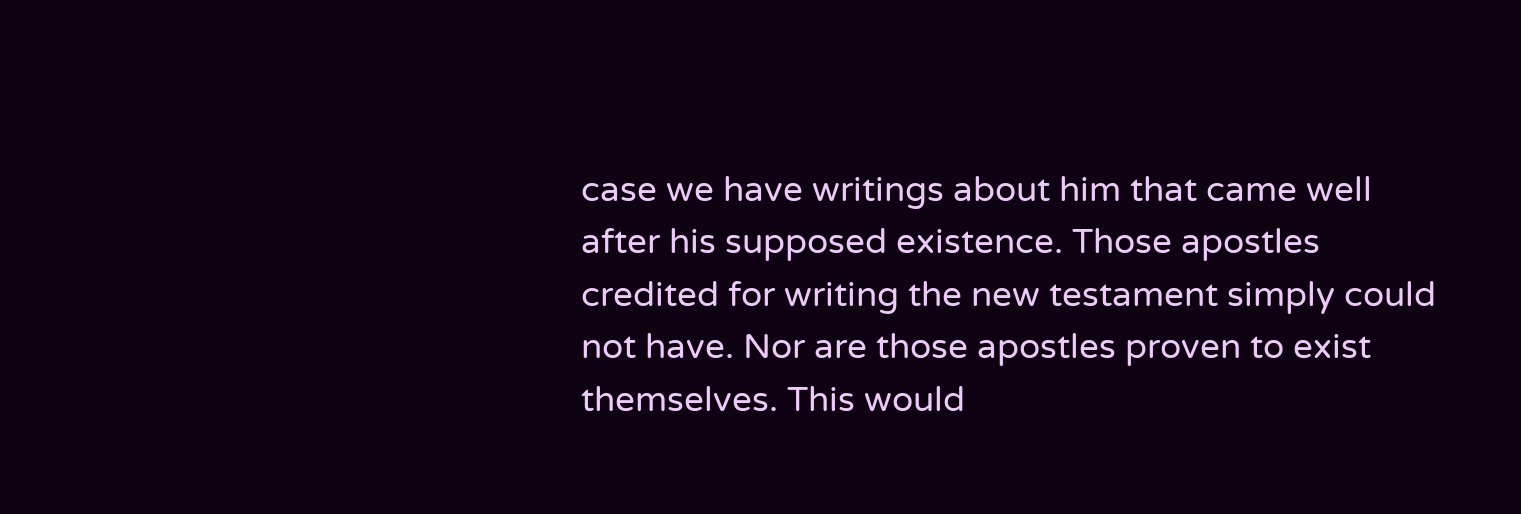case we have writings about him that came well after his supposed existence. Those apostles credited for writing the new testament simply could not have. Nor are those apostles proven to exist themselves. This would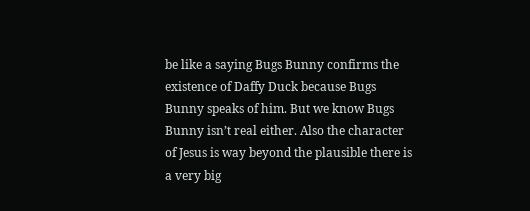be like a saying Bugs Bunny confirms the existence of Daffy Duck because Bugs Bunny speaks of him. But we know Bugs Bunny isn’t real either. Also the character of Jesus is way beyond the plausible there is a very big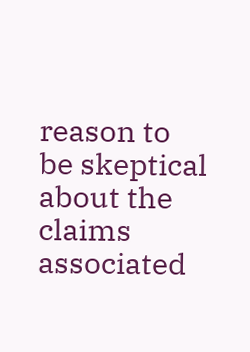reason to be skeptical about the claims associated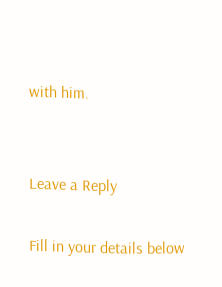with him.


Leave a Reply

Fill in your details below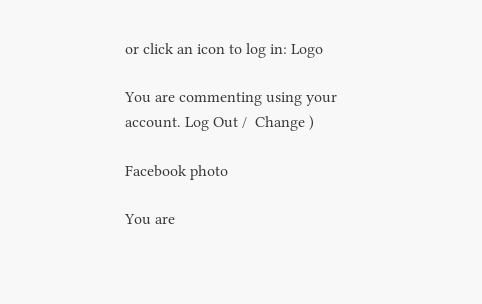or click an icon to log in: Logo

You are commenting using your account. Log Out /  Change )

Facebook photo

You are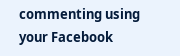commenting using your Facebook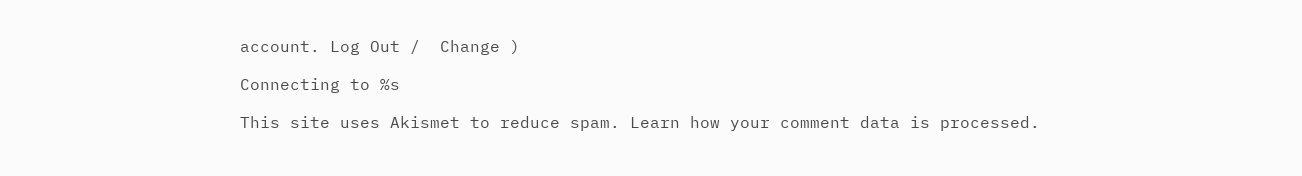account. Log Out /  Change )

Connecting to %s

This site uses Akismet to reduce spam. Learn how your comment data is processed.